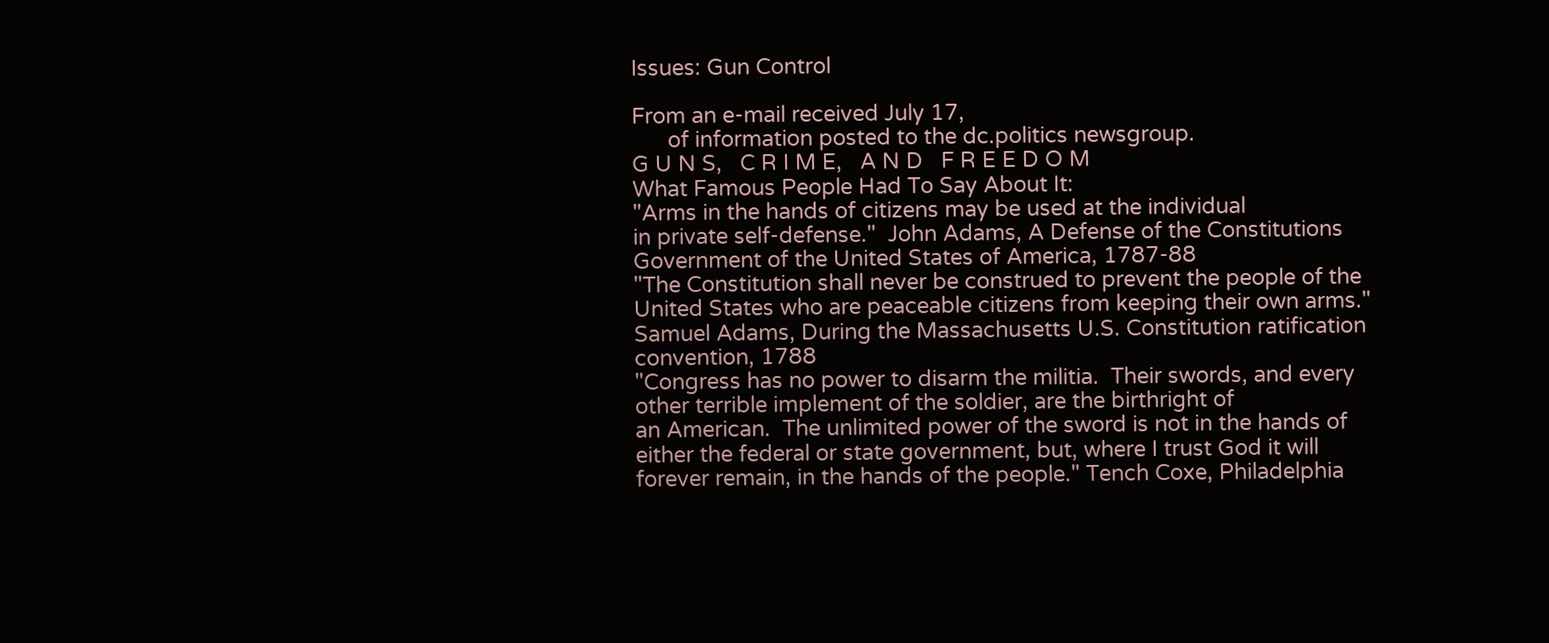Issues: Gun Control

From an e-mail received July 17,
      of information posted to the dc.politics newsgroup.
G U N S,   C R I M E,   A N D   F R E E D O M
What Famous People Had To Say About It:
"Arms in the hands of citizens may be used at the individual
in private self-defense."  John Adams, A Defense of the Constitutions
Government of the United States of America, 1787-88
"The Constitution shall never be construed to prevent the people of the
United States who are peaceable citizens from keeping their own arms."
Samuel Adams, During the Massachusetts U.S. Constitution ratification
convention, 1788
"Congress has no power to disarm the militia.  Their swords, and every
other terrible implement of the soldier, are the birthright of
an American.  The unlimited power of the sword is not in the hands of
either the federal or state government, but, where I trust God it will
forever remain, in the hands of the people." Tench Coxe, Philadelphia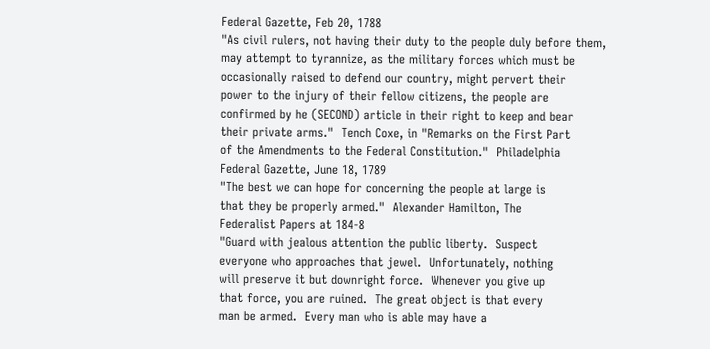Federal Gazette, Feb 20, 1788
"As civil rulers, not having their duty to the people duly before them,
may attempt to tyrannize, as the military forces which must be
occasionally raised to defend our country, might pervert their
power to the injury of their fellow citizens, the people are
confirmed by he (SECOND) article in their right to keep and bear
their private arms."  Tench Coxe, in "Remarks on the First Part
of the Amendments to the Federal Constitution."  Philadelphia
Federal Gazette, June 18, 1789
"The best we can hope for concerning the people at large is
that they be properly armed."  Alexander Hamilton, The
Federalist Papers at 184-8
"Guard with jealous attention the public liberty.  Suspect
everyone who approaches that jewel.  Unfortunately, nothing
will preserve it but downright force.  Whenever you give up
that force, you are ruined.  The great object is that every
man be armed.  Every man who is able may have a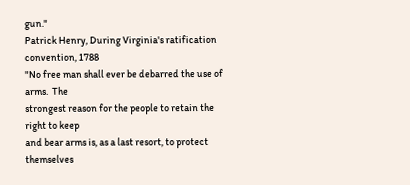gun."
Patrick Henry, During Virginia's ratification convention, 1788
"No free man shall ever be debarred the use of arms.  The
strongest reason for the people to retain the right to keep
and bear arms is, as a last resort, to protect themselves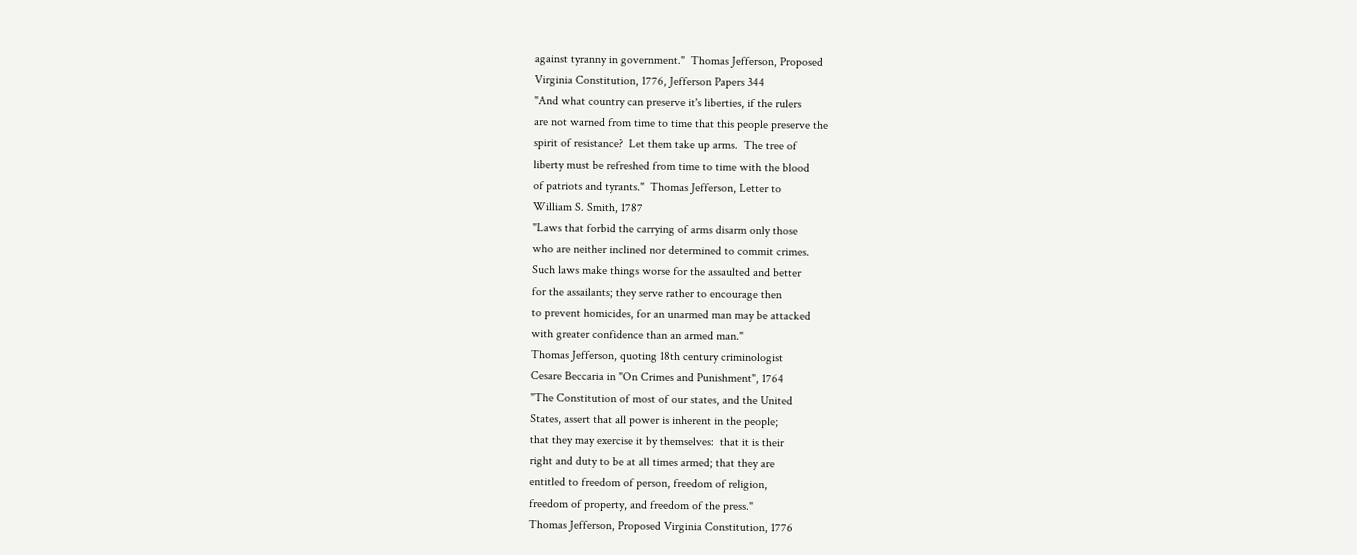against tyranny in government."  Thomas Jefferson, Proposed
Virginia Constitution, 1776, Jefferson Papers 344
"And what country can preserve it's liberties, if the rulers
are not warned from time to time that this people preserve the
spirit of resistance?  Let them take up arms.  The tree of
liberty must be refreshed from time to time with the blood
of patriots and tyrants."  Thomas Jefferson, Letter to
William S. Smith, 1787
"Laws that forbid the carrying of arms disarm only those
who are neither inclined nor determined to commit crimes.
Such laws make things worse for the assaulted and better
for the assailants; they serve rather to encourage then
to prevent homicides, for an unarmed man may be attacked
with greater confidence than an armed man."
Thomas Jefferson, quoting 18th century criminologist
Cesare Beccaria in "On Crimes and Punishment", 1764
"The Constitution of most of our states, and the United
States, assert that all power is inherent in the people;
that they may exercise it by themselves:  that it is their
right and duty to be at all times armed; that they are
entitled to freedom of person, freedom of religion,
freedom of property, and freedom of the press."
Thomas Jefferson, Proposed Virginia Constitution, 1776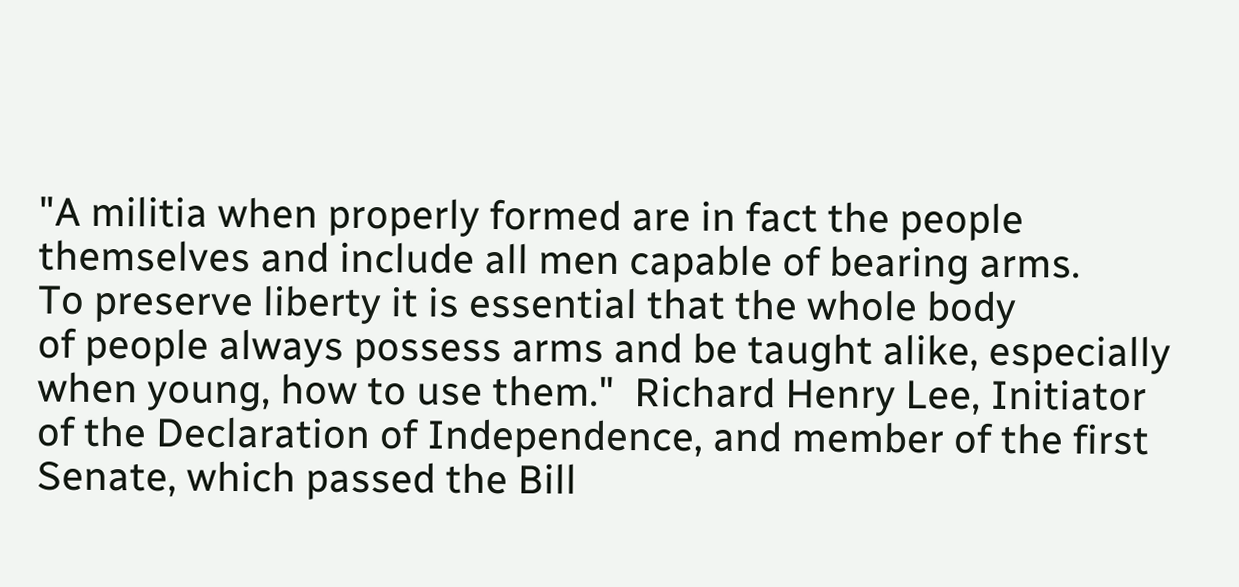"A militia when properly formed are in fact the people
themselves and include all men capable of bearing arms.
To preserve liberty it is essential that the whole body
of people always possess arms and be taught alike, especially
when young, how to use them."  Richard Henry Lee, Initiator
of the Declaration of Independence, and member of the first
Senate, which passed the Bill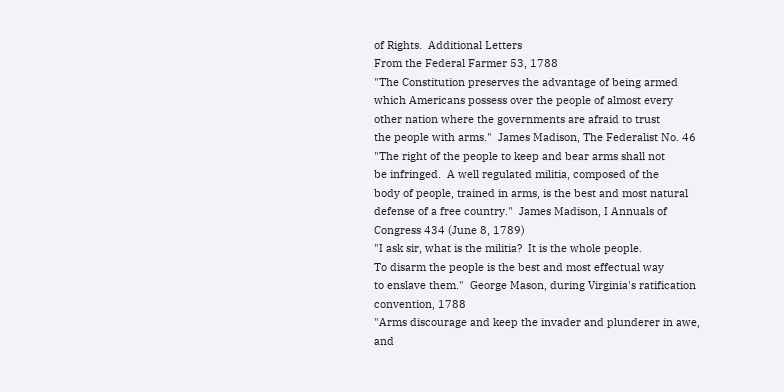of Rights.  Additional Letters
From the Federal Farmer 53, 1788
"The Constitution preserves the advantage of being armed
which Americans possess over the people of almost every
other nation where the governments are afraid to trust
the people with arms."  James Madison, The Federalist No. 46
"The right of the people to keep and bear arms shall not
be infringed.  A well regulated militia, composed of the
body of people, trained in arms, is the best and most natural
defense of a free country."  James Madison, I Annuals of
Congress 434 (June 8, 1789)
"I ask sir, what is the militia?  It is the whole people.
To disarm the people is the best and most effectual way
to enslave them."  George Mason, during Virginia's ratification
convention, 1788
"Arms discourage and keep the invader and plunderer in awe,
and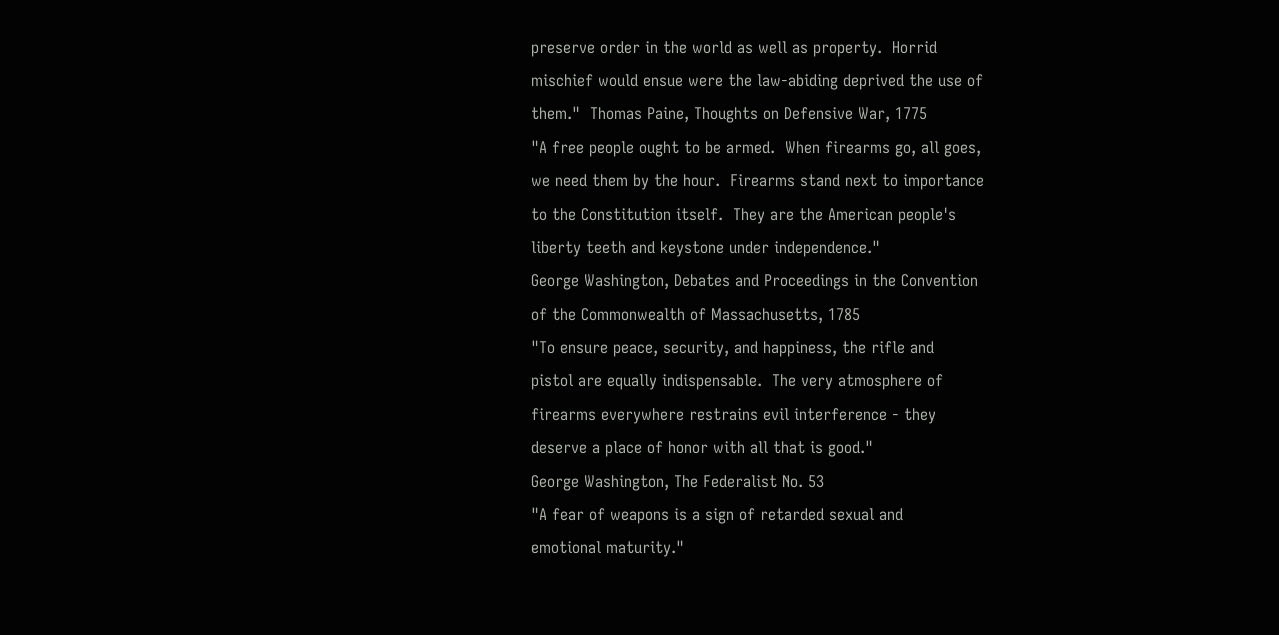preserve order in the world as well as property.  Horrid
mischief would ensue were the law-abiding deprived the use of
them."  Thomas Paine, Thoughts on Defensive War, 1775
"A free people ought to be armed.  When firearms go, all goes,
we need them by the hour.  Firearms stand next to importance
to the Constitution itself.  They are the American people's
liberty teeth and keystone under independence."
George Washington, Debates and Proceedings in the Convention
of the Commonwealth of Massachusetts, 1785
"To ensure peace, security, and happiness, the rifle and
pistol are equally indispensable.  The very atmosphere of
firearms everywhere restrains evil interference - they
deserve a place of honor with all that is good."
George Washington, The Federalist No. 53
"A fear of weapons is a sign of retarded sexual and
emotional maturity."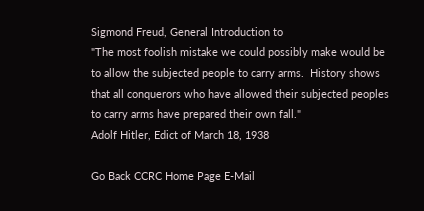Sigmond Freud, General Introduction to
"The most foolish mistake we could possibly make would be
to allow the subjected people to carry arms.  History shows
that all conquerors who have allowed their subjected peoples
to carry arms have prepared their own fall."
Adolf Hitler, Edict of March 18, 1938

Go Back CCRC Home Page E-Mail